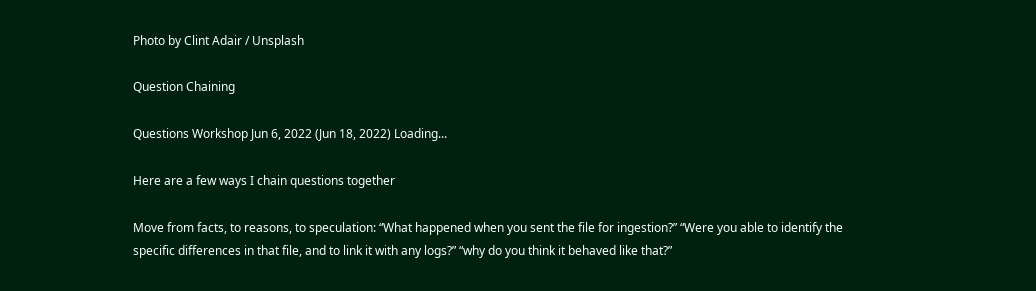Photo by Clint Adair / Unsplash

Question Chaining

Questions Workshop Jun 6, 2022 (Jun 18, 2022) Loading...

Here are a few ways I chain questions together

Move from facts, to reasons, to speculation: “What happened when you sent the file for ingestion?” “Were you able to identify the specific differences in that file, and to link it with any logs?” “why do you think it behaved like that?”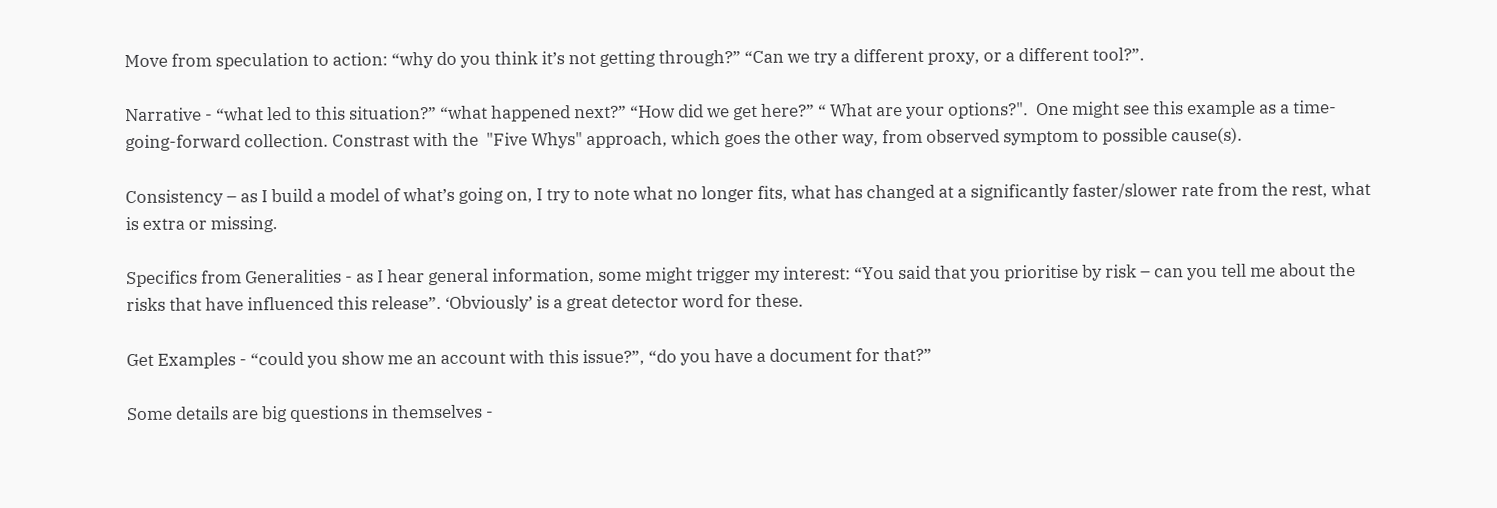Move from speculation to action: “why do you think it’s not getting through?” “Can we try a different proxy, or a different tool?”.

Narrative - “what led to this situation?” “what happened next?” “How did we get here?” “ What are your options?".  One might see this example as a time-going-forward collection. Constrast with the  "Five Whys" approach, which goes the other way, from observed symptom to possible cause(s).

Consistency – as I build a model of what’s going on, I try to note what no longer fits, what has changed at a significantly faster/slower rate from the rest, what is extra or missing.

Specifics from Generalities - as I hear general information, some might trigger my interest: “You said that you prioritise by risk – can you tell me about the risks that have influenced this release”. ‘Obviously’ is a great detector word for these.

Get Examples - “could you show me an account with this issue?”, “do you have a document for that?”

Some details are big questions in themselves -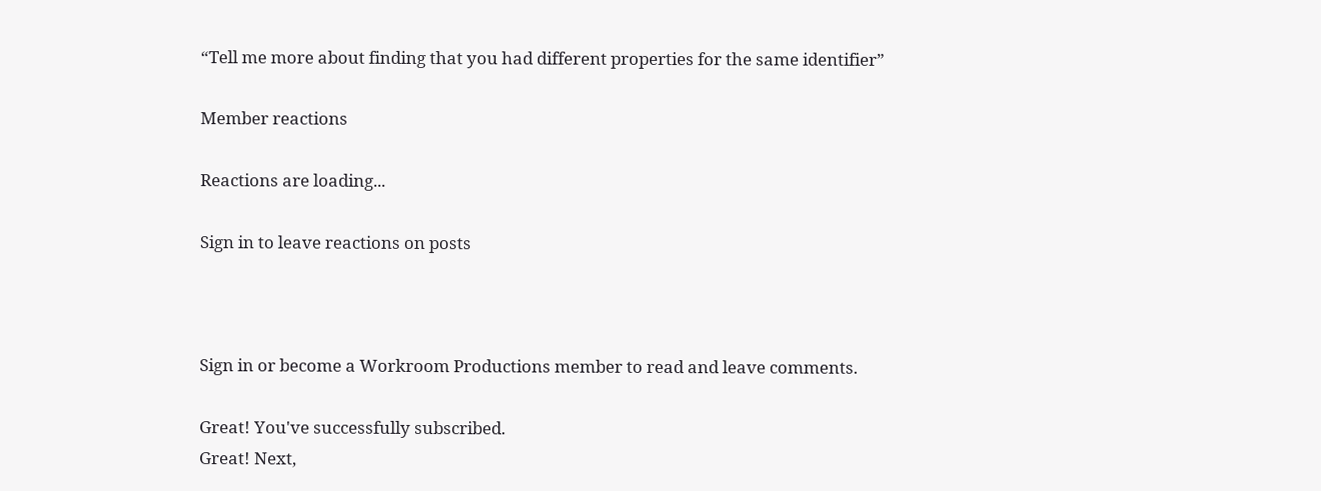“Tell me more about finding that you had different properties for the same identifier”

Member reactions

Reactions are loading...

Sign in to leave reactions on posts



Sign in or become a Workroom Productions member to read and leave comments.

Great! You've successfully subscribed.
Great! Next,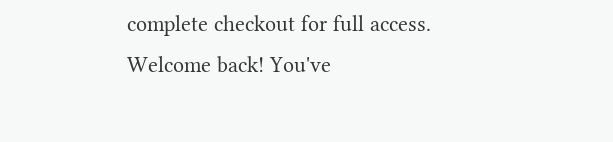complete checkout for full access.
Welcome back! You've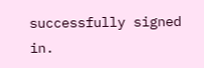successfully signed in.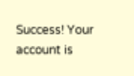Success! Your account is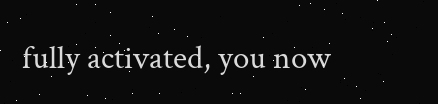fully activated, you now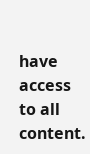have access to all content.